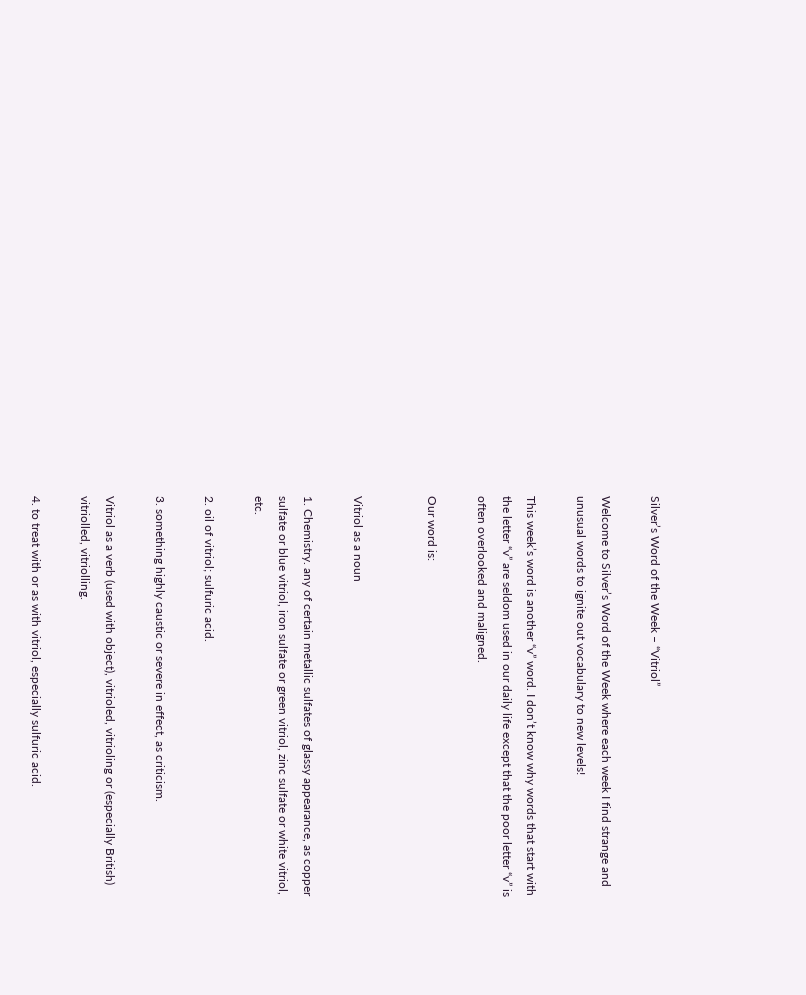Silver’s Word of the Week – “Vitriol”

Welcome to Silver’s Word of the Week where each week I find strange and unusual words to ignite out vocabulary to new levels!

This week’s word is another “v” word. I don’t know why words that start with the letter “v” are seldom used in our daily life except that the poor letter “v” is often overlooked and maligned.

Our word is:


Vitriol as a noun

1. Chemistry. any of certain metallic sulfates of glassy appearance, as copper sulfate or blue vitriol, iron sulfate or green vitriol, zinc sulfate or white vitriol, etc.

2. oil of vitriol; sulfuric acid.

3. something highly caustic or severe in effect, as criticism.

Vitriol as a verb (used with object), vitrioled, vitrioling or (especially British) vitriolled, vitriolling.

4. to treat with or as with vitriol, especially sulfuric acid.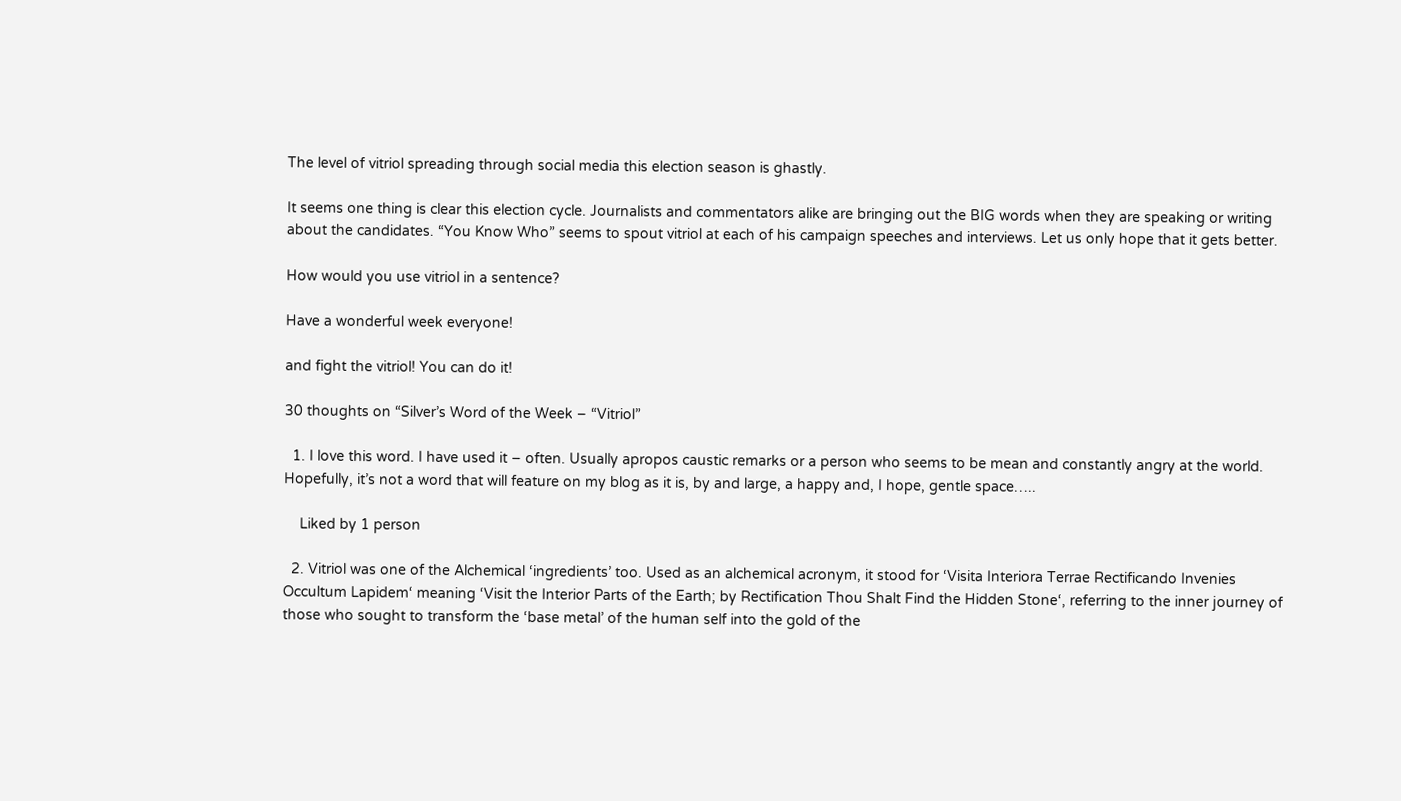The level of vitriol spreading through social media this election season is ghastly.

It seems one thing is clear this election cycle. Journalists and commentators alike are bringing out the BIG words when they are speaking or writing about the candidates. “You Know Who” seems to spout vitriol at each of his campaign speeches and interviews. Let us only hope that it gets better.

How would you use vitriol in a sentence?

Have a wonderful week everyone!

and fight the vitriol! You can do it!

30 thoughts on “Silver’s Word of the Week – “Vitriol”

  1. I love this word. I have used it – often. Usually apropos caustic remarks or a person who seems to be mean and constantly angry at the world. Hopefully, it’s not a word that will feature on my blog as it is, by and large, a happy and, I hope, gentle space…..

    Liked by 1 person

  2. Vitriol was one of the Alchemical ‘ingredients’ too. Used as an alchemical acronym, it stood for ‘Visita Interiora Terrae Rectificando Invenies Occultum Lapidem‘ meaning ‘Visit the Interior Parts of the Earth; by Rectification Thou Shalt Find the Hidden Stone‘, referring to the inner journey of those who sought to transform the ‘base metal’ of the human self into the gold of the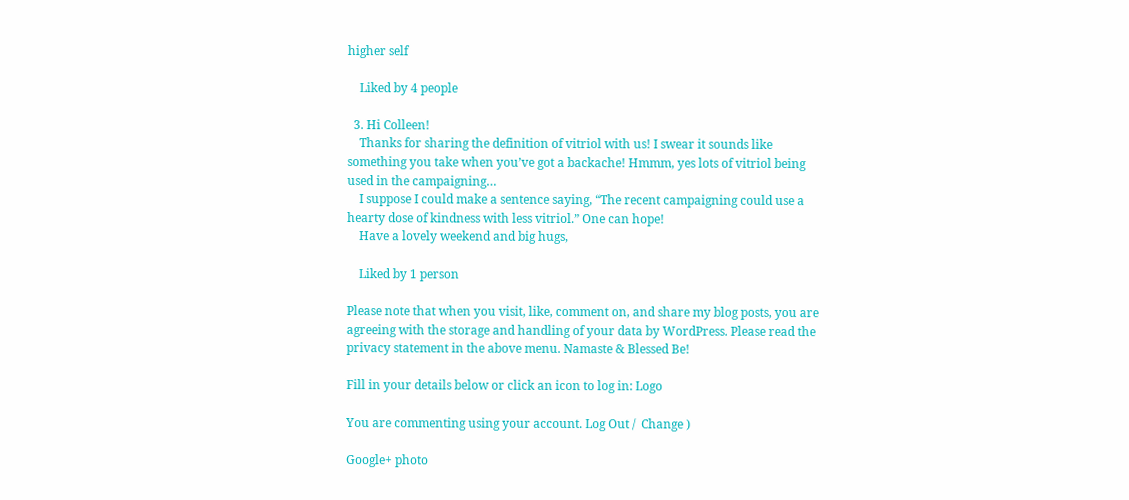higher self

    Liked by 4 people

  3. Hi Colleen!
    Thanks for sharing the definition of vitriol with us! I swear it sounds like something you take when you’ve got a backache! Hmmm, yes lots of vitriol being used in the campaigning…
    I suppose I could make a sentence saying, “The recent campaigning could use a hearty dose of kindness with less vitriol.” One can hope!
    Have a lovely weekend and big hugs,

    Liked by 1 person

Please note that when you visit, like, comment on, and share my blog posts, you are agreeing with the storage and handling of your data by WordPress. Please read the privacy statement in the above menu. Namaste & Blessed Be!

Fill in your details below or click an icon to log in: Logo

You are commenting using your account. Log Out /  Change )

Google+ photo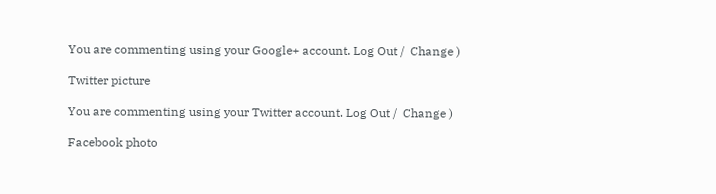You are commenting using your Google+ account. Log Out /  Change )

Twitter picture

You are commenting using your Twitter account. Log Out /  Change )

Facebook photo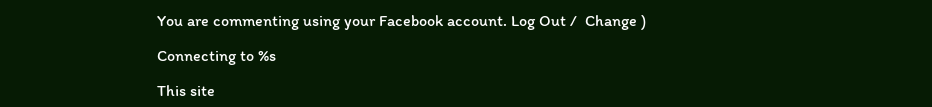You are commenting using your Facebook account. Log Out /  Change )

Connecting to %s

This site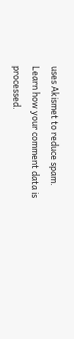uses Akismet to reduce spam. Learn how your comment data is processed.